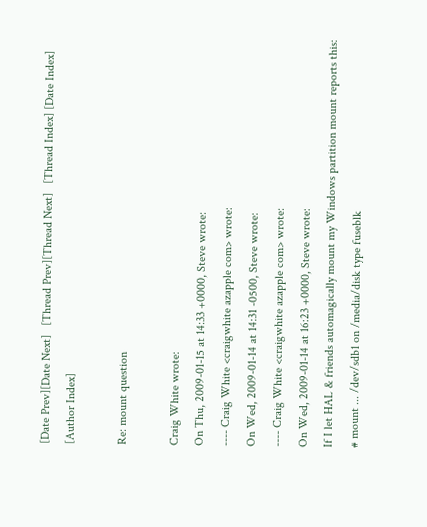[Date Prev][Date Next]   [Thread Prev][Thread Next]   [Thread Index] [Date Index] [Author Index]

Re: mount question

Craig White wrote:
On Thu, 2009-01-15 at 14:33 +0000, Steve wrote:
---- Craig White <craigwhite azapple com> wrote:
On Wed, 2009-01-14 at 14:31 -0500, Steve wrote:
---- Craig White <craigwhite azapple com> wrote:
On Wed, 2009-01-14 at 16:23 +0000, Steve wrote:
If I let HAL & friends automagically mount my Windows partition mount reports this: # mount ... /dev/sdb1 on /media/disk type fuseblk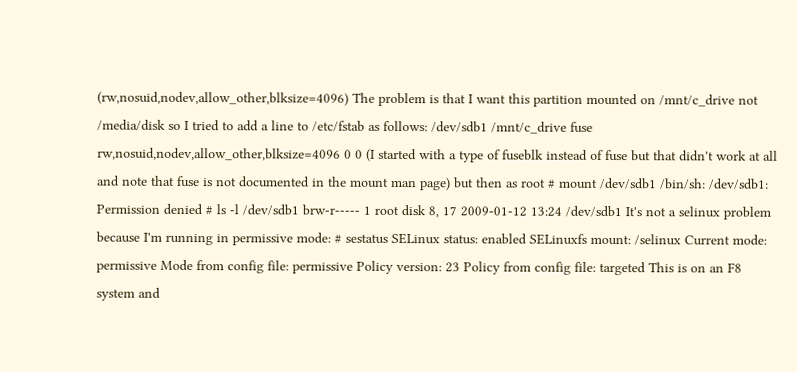(rw,nosuid,nodev,allow_other,blksize=4096) The problem is that I want this partition mounted on /mnt/c_drive not /media/disk so I tried to add a line to /etc/fstab as follows: /dev/sdb1 /mnt/c_drive fuse rw,nosuid,nodev,allow_other,blksize=4096 0 0 (I started with a type of fuseblk instead of fuse but that didn't work at all and note that fuse is not documented in the mount man page) but then as root # mount /dev/sdb1 /bin/sh: /dev/sdb1: Permission denied # ls -l /dev/sdb1 brw-r----- 1 root disk 8, 17 2009-01-12 13:24 /dev/sdb1 It's not a selinux problem because I'm running in permissive mode: # sestatus SELinux status: enabled SELinuxfs mount: /selinux Current mode: permissive Mode from config file: permissive Policy version: 23 Policy from config file: targeted This is on an F8 system and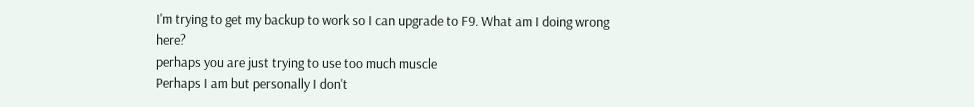I'm trying to get my backup to work so I can upgrade to F9. What am I doing wrong here?
perhaps you are just trying to use too much muscle
Perhaps I am but personally I don't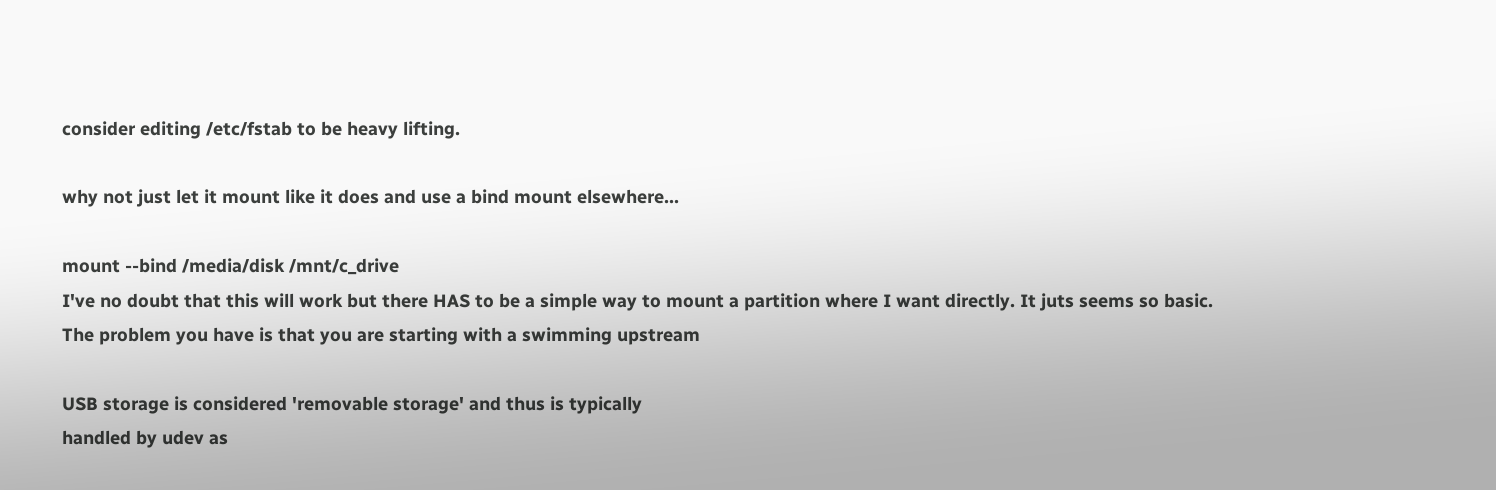consider editing /etc/fstab to be heavy lifting.

why not just let it mount like it does and use a bind mount elsewhere...

mount --bind /media/disk /mnt/c_drive
I've no doubt that this will work but there HAS to be a simple way to mount a partition where I want directly. It juts seems so basic.
The problem you have is that you are starting with a swimming upstream

USB storage is considered 'removable storage' and thus is typically
handled by udev as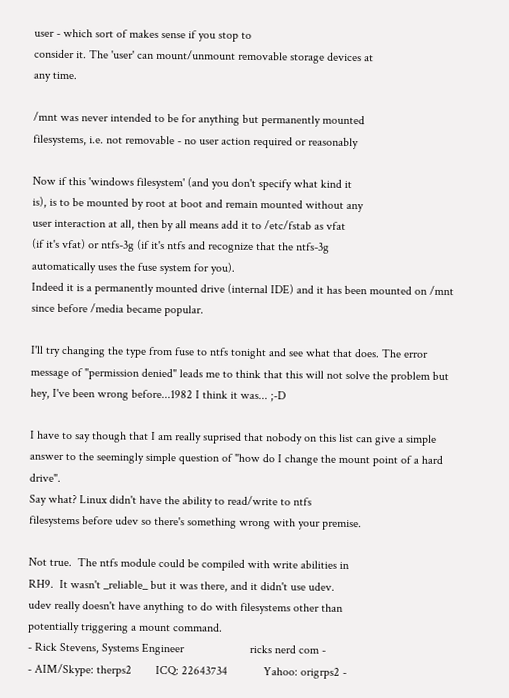user - which sort of makes sense if you stop to
consider it. The 'user' can mount/unmount removable storage devices at
any time.

/mnt was never intended to be for anything but permanently mounted
filesystems, i.e. not removable - no user action required or reasonably

Now if this 'windows filesystem' (and you don't specify what kind it
is), is to be mounted by root at boot and remain mounted without any
user interaction at all, then by all means add it to /etc/fstab as vfat
(if it's vfat) or ntfs-3g (if it's ntfs and recognize that the ntfs-3g
automatically uses the fuse system for you).
Indeed it is a permanently mounted drive (internal IDE) and it has been mounted on /mnt since before /media became popular.

I'll try changing the type from fuse to ntfs tonight and see what that does. The error message of "permission denied" leads me to think that this will not solve the problem but hey, I've been wrong before...1982 I think it was... ;-D

I have to say though that I am really suprised that nobody on this list can give a simple answer to the seemingly simple question of "how do I change the mount point of a hard drive".
Say what? Linux didn't have the ability to read/write to ntfs
filesystems before udev so there's something wrong with your premise.

Not true.  The ntfs module could be compiled with write abilities in
RH9.  It wasn't _reliable_ but it was there, and it didn't use udev.
udev really doesn't have anything to do with filesystems other than
potentially triggering a mount command.
- Rick Stevens, Systems Engineer                      ricks nerd com -
- AIM/Skype: therps2        ICQ: 22643734            Yahoo: origrps2 -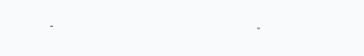-                                                                    -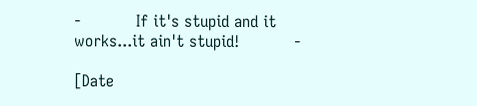-           If it's stupid and it works...it ain't stupid!           -

[Date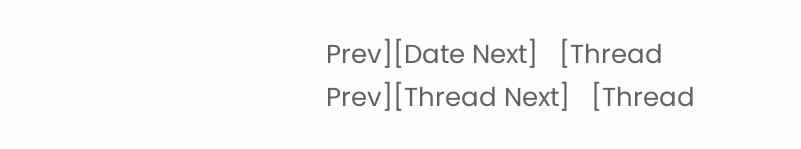Prev][Date Next]   [Thread Prev][Thread Next]   [Thread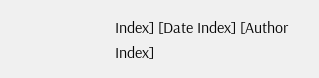Index] [Date Index] [Author Index]